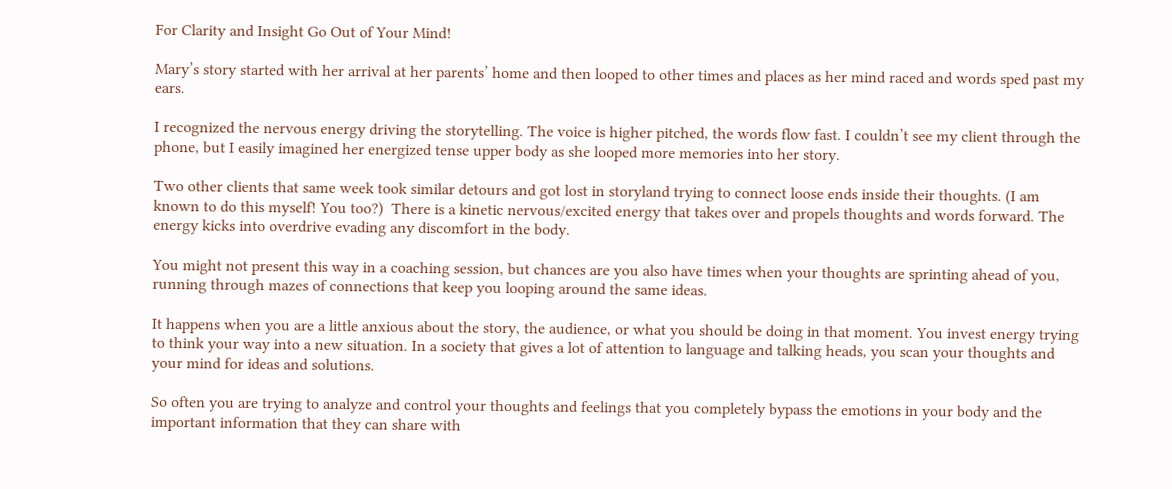For Clarity and Insight Go Out of Your Mind!

Mary’s story started with her arrival at her parents’ home and then looped to other times and places as her mind raced and words sped past my ears.

I recognized the nervous energy driving the storytelling. The voice is higher pitched, the words flow fast. I couldn’t see my client through the phone, but I easily imagined her energized tense upper body as she looped more memories into her story.

Two other clients that same week took similar detours and got lost in storyland trying to connect loose ends inside their thoughts. (I am known to do this myself! You too?)  There is a kinetic nervous/excited energy that takes over and propels thoughts and words forward. The energy kicks into overdrive evading any discomfort in the body.

You might not present this way in a coaching session, but chances are you also have times when your thoughts are sprinting ahead of you, running through mazes of connections that keep you looping around the same ideas.

It happens when you are a little anxious about the story, the audience, or what you should be doing in that moment. You invest energy trying to think your way into a new situation. In a society that gives a lot of attention to language and talking heads, you scan your thoughts and your mind for ideas and solutions.

So often you are trying to analyze and control your thoughts and feelings that you completely bypass the emotions in your body and the important information that they can share with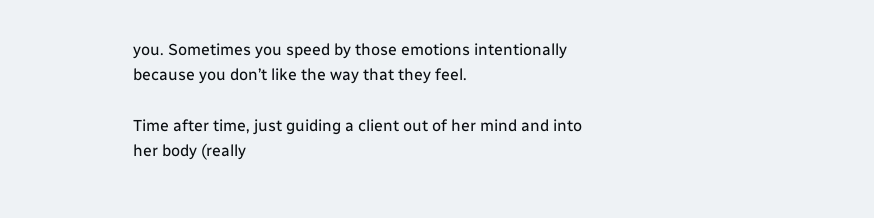you. Sometimes you speed by those emotions intentionally because you don’t like the way that they feel.

Time after time, just guiding a client out of her mind and into her body (really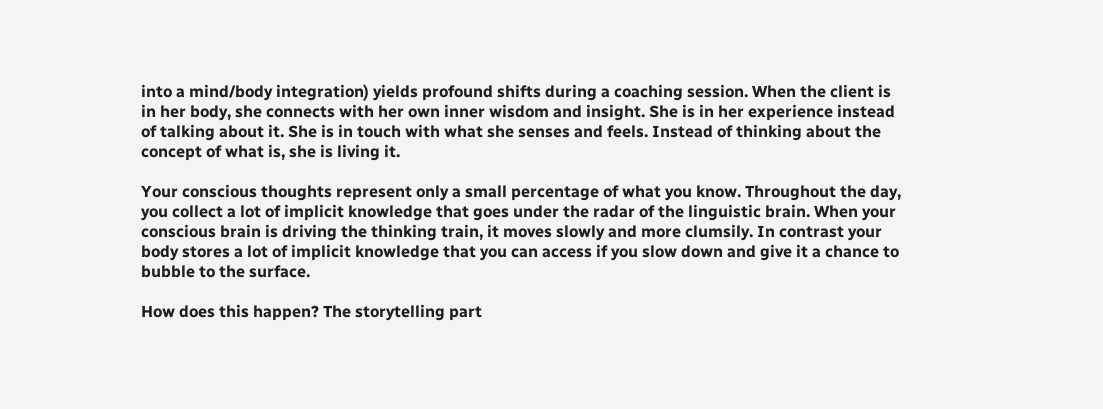into a mind/body integration) yields profound shifts during a coaching session. When the client is in her body, she connects with her own inner wisdom and insight. She is in her experience instead of talking about it. She is in touch with what she senses and feels. Instead of thinking about the concept of what is, she is living it.

Your conscious thoughts represent only a small percentage of what you know. Throughout the day, you collect a lot of implicit knowledge that goes under the radar of the linguistic brain. When your conscious brain is driving the thinking train, it moves slowly and more clumsily. In contrast your body stores a lot of implicit knowledge that you can access if you slow down and give it a chance to bubble to the surface.

How does this happen? The storytelling part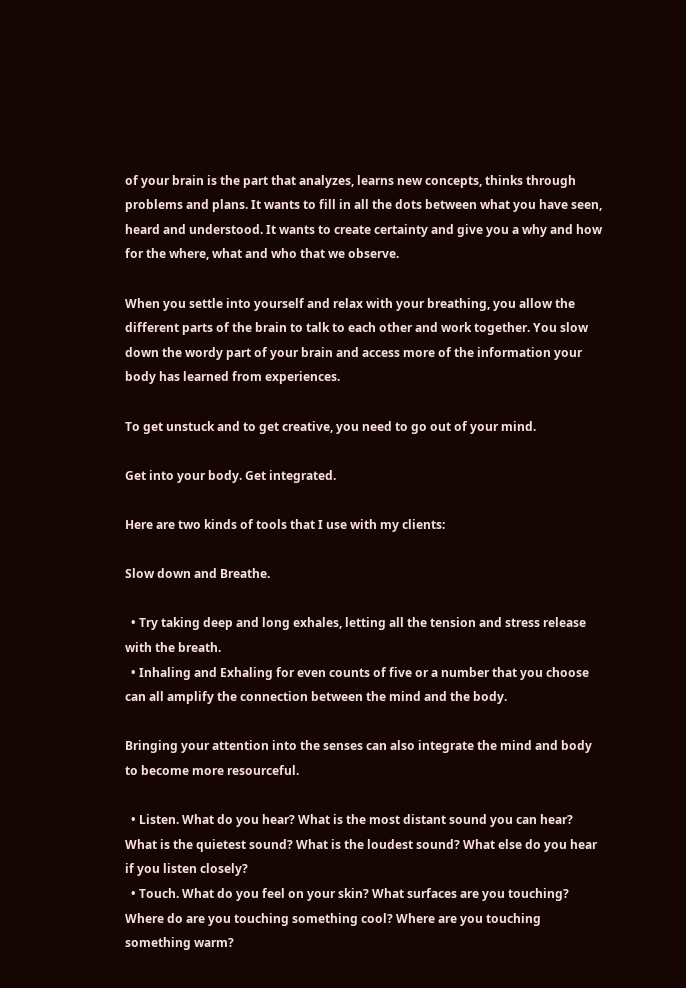of your brain is the part that analyzes, learns new concepts, thinks through problems and plans. It wants to fill in all the dots between what you have seen, heard and understood. It wants to create certainty and give you a why and how for the where, what and who that we observe.

When you settle into yourself and relax with your breathing, you allow the different parts of the brain to talk to each other and work together. You slow down the wordy part of your brain and access more of the information your body has learned from experiences.

To get unstuck and to get creative, you need to go out of your mind.

Get into your body. Get integrated.

Here are two kinds of tools that I use with my clients:

Slow down and Breathe.

  • Try taking deep and long exhales, letting all the tension and stress release with the breath.
  • Inhaling and Exhaling for even counts of five or a number that you choose can all amplify the connection between the mind and the body.

Bringing your attention into the senses can also integrate the mind and body to become more resourceful.

  • Listen. What do you hear? What is the most distant sound you can hear? What is the quietest sound? What is the loudest sound? What else do you hear if you listen closely?
  • Touch. What do you feel on your skin? What surfaces are you touching? Where do are you touching something cool? Where are you touching something warm?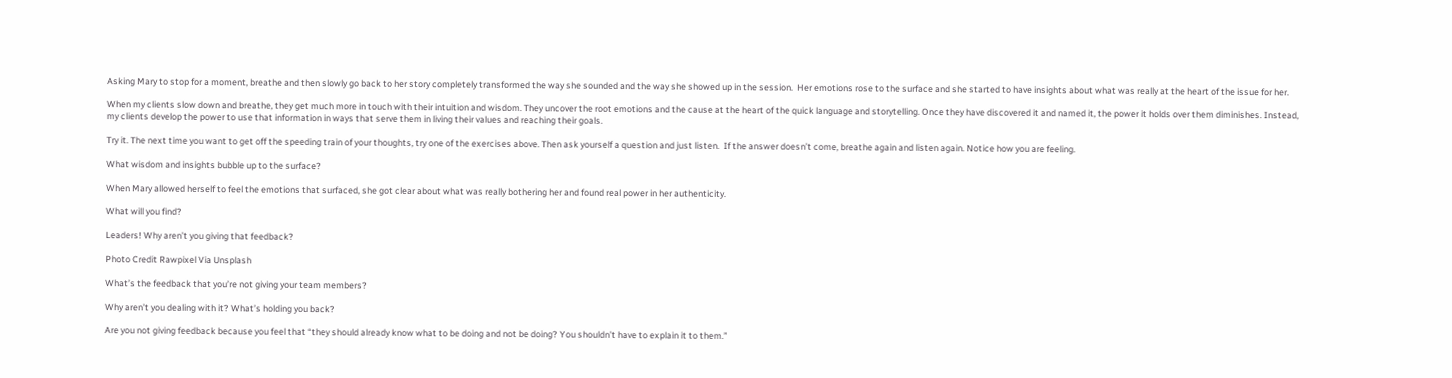Asking Mary to stop for a moment, breathe and then slowly go back to her story completely transformed the way she sounded and the way she showed up in the session.  Her emotions rose to the surface and she started to have insights about what was really at the heart of the issue for her.

When my clients slow down and breathe, they get much more in touch with their intuition and wisdom. They uncover the root emotions and the cause at the heart of the quick language and storytelling. Once they have discovered it and named it, the power it holds over them diminishes. Instead, my clients develop the power to use that information in ways that serve them in living their values and reaching their goals.

Try it. The next time you want to get off the speeding train of your thoughts, try one of the exercises above. Then ask yourself a question and just listen.  If the answer doesn’t come, breathe again and listen again. Notice how you are feeling.

What wisdom and insights bubble up to the surface?

When Mary allowed herself to feel the emotions that surfaced, she got clear about what was really bothering her and found real power in her authenticity.

What will you find?

Leaders! Why aren’t you giving that feedback?

Photo Credit Rawpixel Via Unsplash

What’s the feedback that you’re not giving your team members?

Why aren’t you dealing with it? What’s holding you back?

Are you not giving feedback because you feel that “they should already know what to be doing and not be doing? You shouldn’t have to explain it to them.”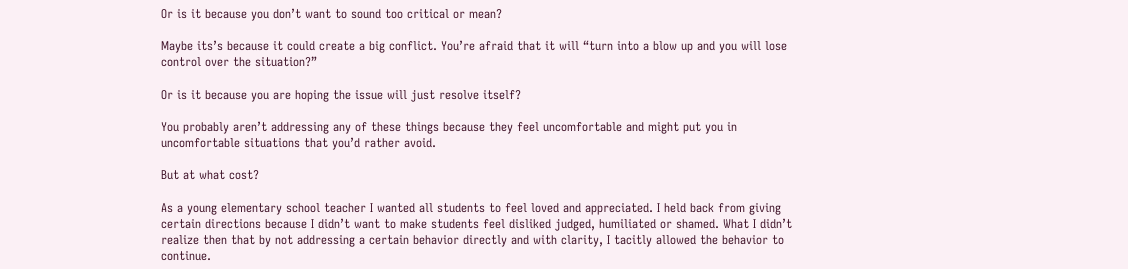Or is it because you don’t want to sound too critical or mean?

Maybe its’s because it could create a big conflict. You’re afraid that it will “turn into a blow up and you will lose control over the situation?”

Or is it because you are hoping the issue will just resolve itself?

You probably aren’t addressing any of these things because they feel uncomfortable and might put you in uncomfortable situations that you’d rather avoid.

But at what cost?

As a young elementary school teacher I wanted all students to feel loved and appreciated. I held back from giving certain directions because I didn’t want to make students feel disliked judged, humiliated or shamed. What I didn’t realize then that by not addressing a certain behavior directly and with clarity, I tacitly allowed the behavior to continue.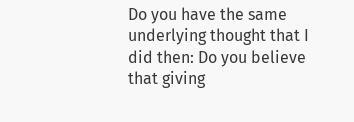Do you have the same underlying thought that I did then: Do you believe that giving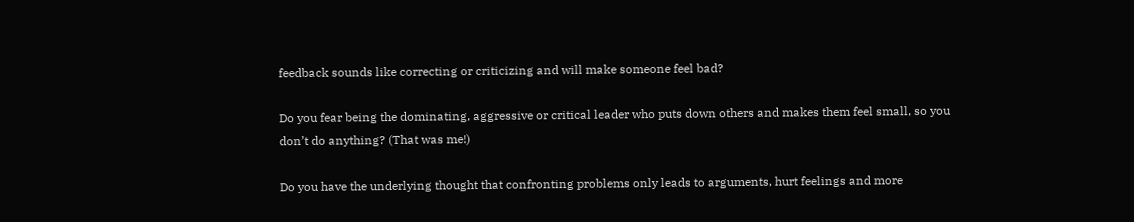feedback sounds like correcting or criticizing and will make someone feel bad?

Do you fear being the dominating, aggressive or critical leader who puts down others and makes them feel small, so you don’t do anything? (That was me!)

Do you have the underlying thought that confronting problems only leads to arguments, hurt feelings and more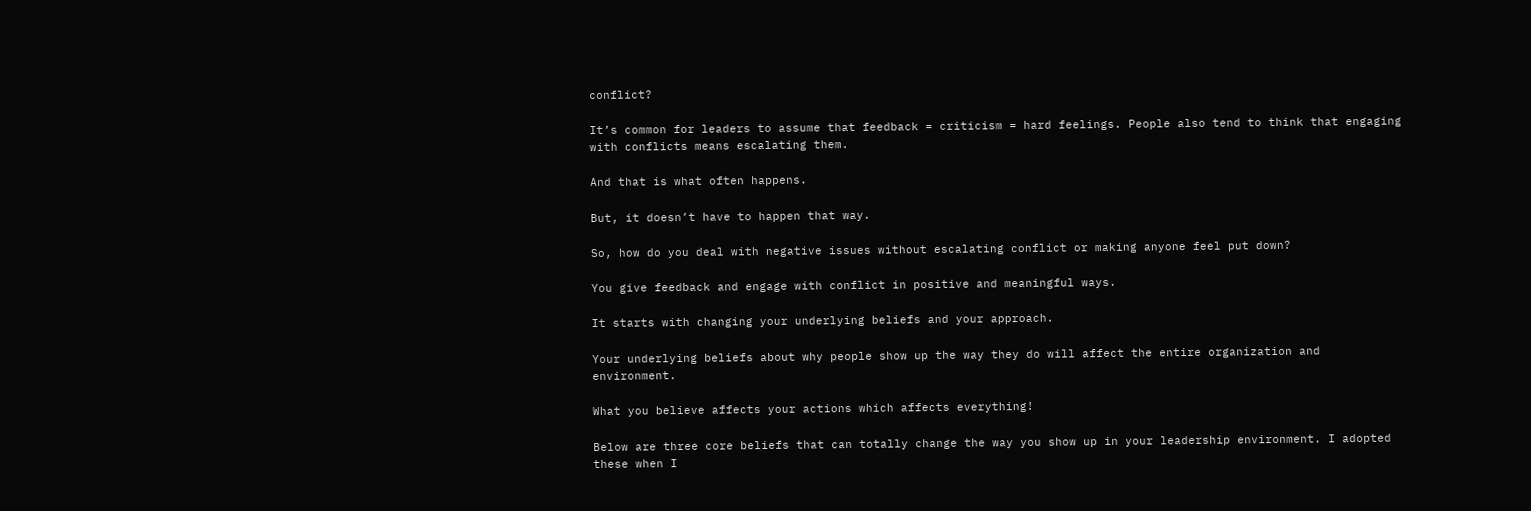conflict?

It’s common for leaders to assume that feedback = criticism = hard feelings. People also tend to think that engaging with conflicts means escalating them.

And that is what often happens.

But, it doesn’t have to happen that way.

So, how do you deal with negative issues without escalating conflict or making anyone feel put down?

You give feedback and engage with conflict in positive and meaningful ways.

It starts with changing your underlying beliefs and your approach.

Your underlying beliefs about why people show up the way they do will affect the entire organization and environment.

What you believe affects your actions which affects everything!

Below are three core beliefs that can totally change the way you show up in your leadership environment. I adopted these when I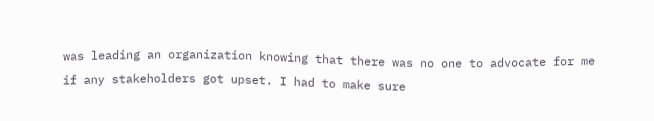was leading an organization knowing that there was no one to advocate for me if any stakeholders got upset. I had to make sure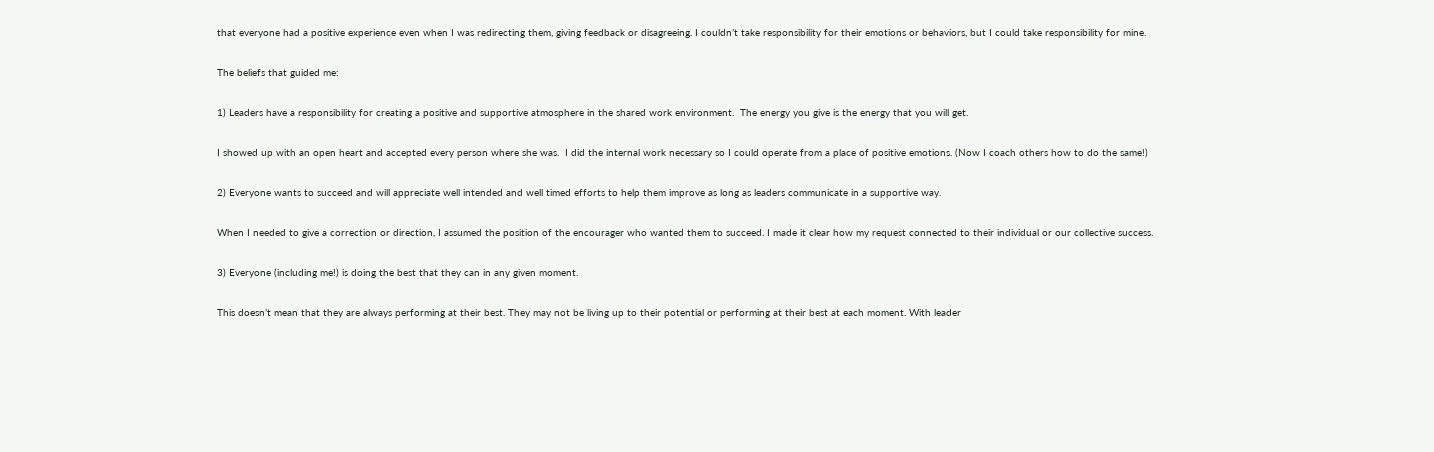that everyone had a positive experience even when I was redirecting them, giving feedback or disagreeing. I couldn’t take responsibility for their emotions or behaviors, but I could take responsibility for mine.

The beliefs that guided me:

1) Leaders have a responsibility for creating a positive and supportive atmosphere in the shared work environment.  The energy you give is the energy that you will get.

I showed up with an open heart and accepted every person where she was.  I did the internal work necessary so I could operate from a place of positive emotions. (Now I coach others how to do the same!)

2) Everyone wants to succeed and will appreciate well intended and well timed efforts to help them improve as long as leaders communicate in a supportive way.

When I needed to give a correction or direction, I assumed the position of the encourager who wanted them to succeed. I made it clear how my request connected to their individual or our collective success.

3) Everyone (including me!) is doing the best that they can in any given moment.

This doesn’t mean that they are always performing at their best. They may not be living up to their potential or performing at their best at each moment. With leader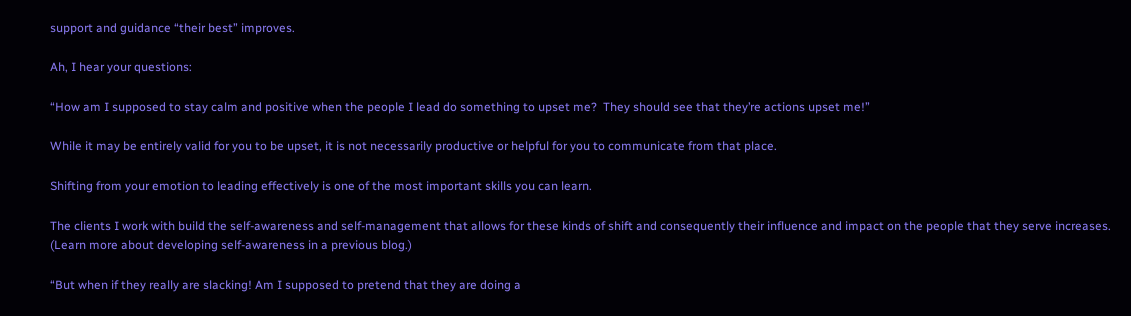support and guidance “their best” improves.

Ah, I hear your questions:

“How am I supposed to stay calm and positive when the people I lead do something to upset me?  They should see that they’re actions upset me!”

While it may be entirely valid for you to be upset, it is not necessarily productive or helpful for you to communicate from that place.

Shifting from your emotion to leading effectively is one of the most important skills you can learn.

The clients I work with build the self-awareness and self-management that allows for these kinds of shift and consequently their influence and impact on the people that they serve increases. (Learn more about developing self-awareness in a previous blog.)

“But when if they really are slacking! Am I supposed to pretend that they are doing a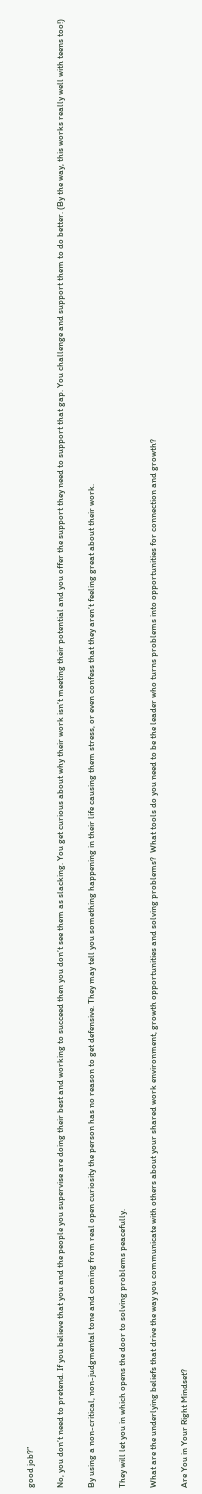good job?”

No, you don’t need to pretend. If you believe that you and the people you supervise are doing their best and working to succeed then you don’t see them as slacking. You get curious about why their work isn’t meeting their potential and you offer the support they need to support that gap. You challenge and support them to do better. (By the way, this works really well with teens too!)

By using a non-critical, non-judgmental tone and coming from real open curiosity the person has no reason to get defensive. They may tell you something happening in their life causing them stress, or even confess that they aren’t feeling great about their work.

They will let you in which opens the door to solving problems peacefully.

What are the underlying beliefs that drive the way you communicate with others about your shared work environment, growth opportunities and solving problems?  What tools do you need to be the leader who turns problems into opportunities for connection and growth?

Are You in Your Right Mindset?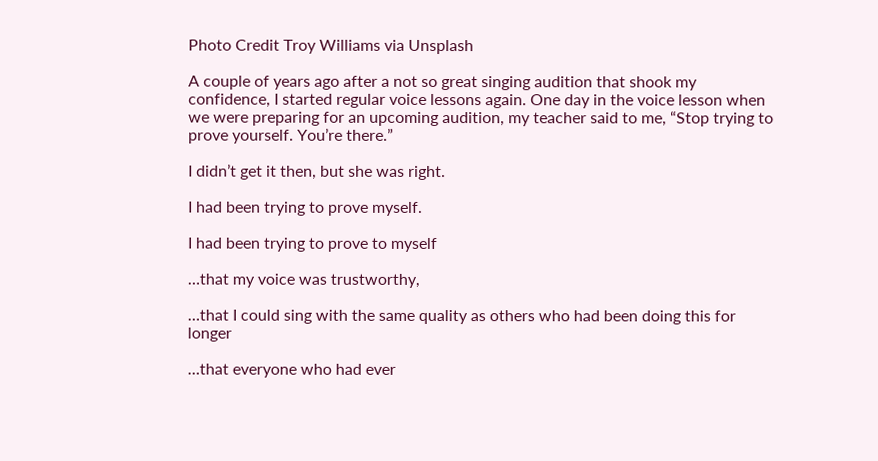Photo Credit Troy Williams via Unsplash

A couple of years ago after a not so great singing audition that shook my confidence, I started regular voice lessons again. One day in the voice lesson when we were preparing for an upcoming audition, my teacher said to me, “Stop trying to prove yourself. You’re there.”

I didn’t get it then, but she was right.

I had been trying to prove myself.

I had been trying to prove to myself

…that my voice was trustworthy,

…that I could sing with the same quality as others who had been doing this for longer

…that everyone who had ever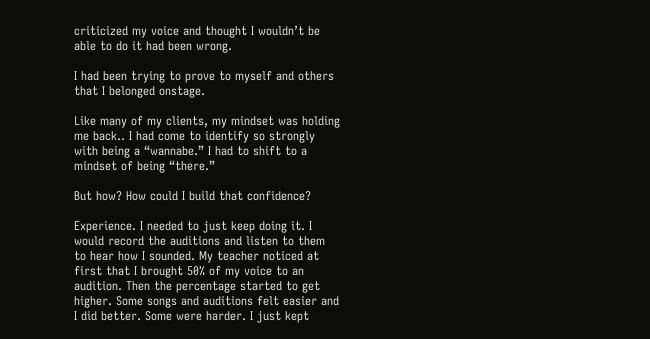criticized my voice and thought I wouldn’t be able to do it had been wrong.

I had been trying to prove to myself and others that I belonged onstage.

Like many of my clients, my mindset was holding me back.. I had come to identify so strongly with being a “wannabe.” I had to shift to a mindset of being “there.”

But how? How could I build that confidence?

Experience. I needed to just keep doing it. I would record the auditions and listen to them to hear how I sounded. My teacher noticed at first that I brought 50% of my voice to an audition. Then the percentage started to get higher. Some songs and auditions felt easier and I did better. Some were harder. I just kept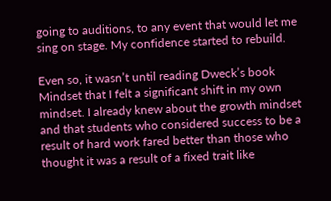going to auditions, to any event that would let me sing on stage. My confidence started to rebuild.

Even so, it wasn’t until reading Dweck’s book Mindset that I felt a significant shift in my own mindset. I already knew about the growth mindset and that students who considered success to be a result of hard work fared better than those who thought it was a result of a fixed trait like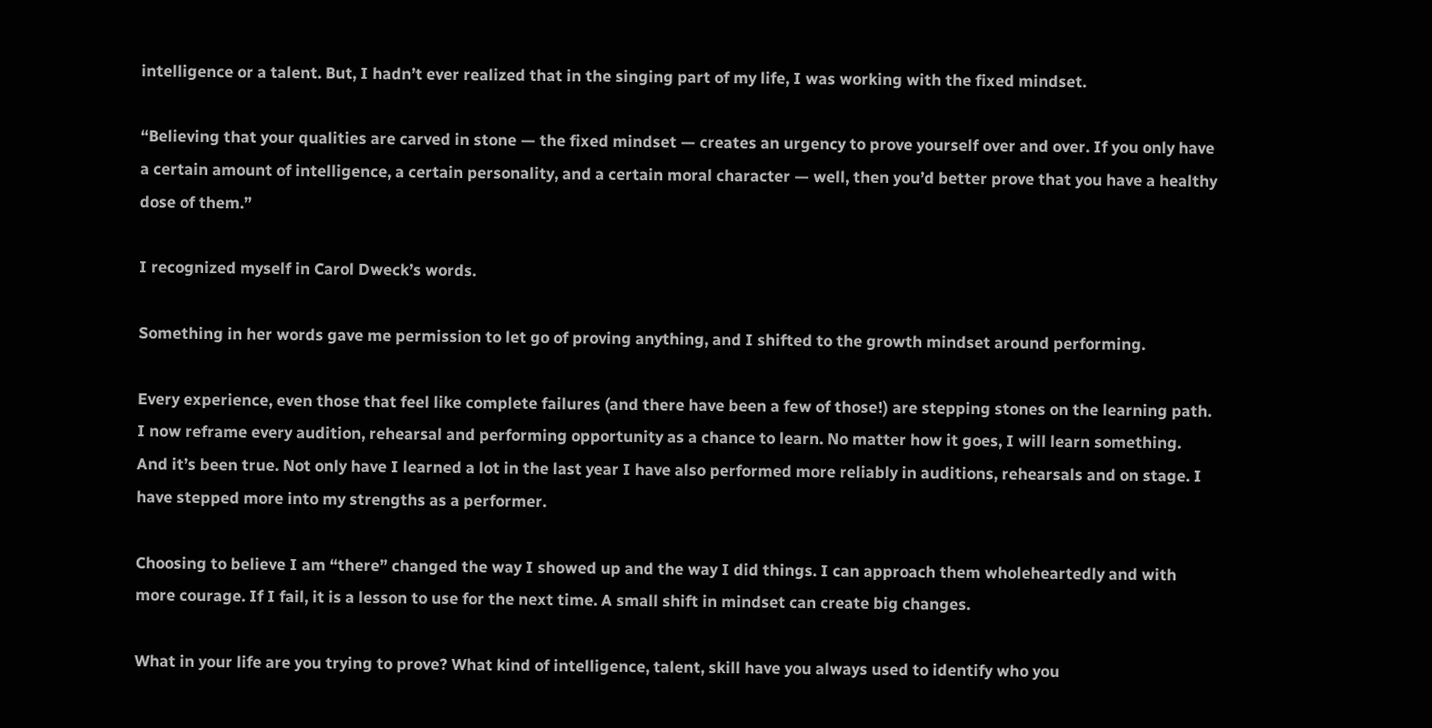intelligence or a talent. But, I hadn’t ever realized that in the singing part of my life, I was working with the fixed mindset.

“Believing that your qualities are carved in stone — the fixed mindset — creates an urgency to prove yourself over and over. If you only have a certain amount of intelligence, a certain personality, and a certain moral character — well, then you’d better prove that you have a healthy dose of them.”

I recognized myself in Carol Dweck’s words.

Something in her words gave me permission to let go of proving anything, and I shifted to the growth mindset around performing.

Every experience, even those that feel like complete failures (and there have been a few of those!) are stepping stones on the learning path. I now reframe every audition, rehearsal and performing opportunity as a chance to learn. No matter how it goes, I will learn something. And it’s been true. Not only have I learned a lot in the last year I have also performed more reliably in auditions, rehearsals and on stage. I have stepped more into my strengths as a performer.

Choosing to believe I am “there” changed the way I showed up and the way I did things. I can approach them wholeheartedly and with more courage. If I fail, it is a lesson to use for the next time. A small shift in mindset can create big changes.

What in your life are you trying to prove? What kind of intelligence, talent, skill have you always used to identify who you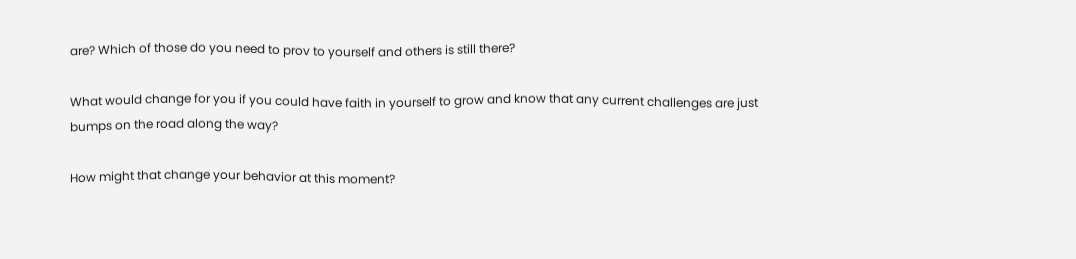are? Which of those do you need to prov to yourself and others is still there?

What would change for you if you could have faith in yourself to grow and know that any current challenges are just bumps on the road along the way?

How might that change your behavior at this moment?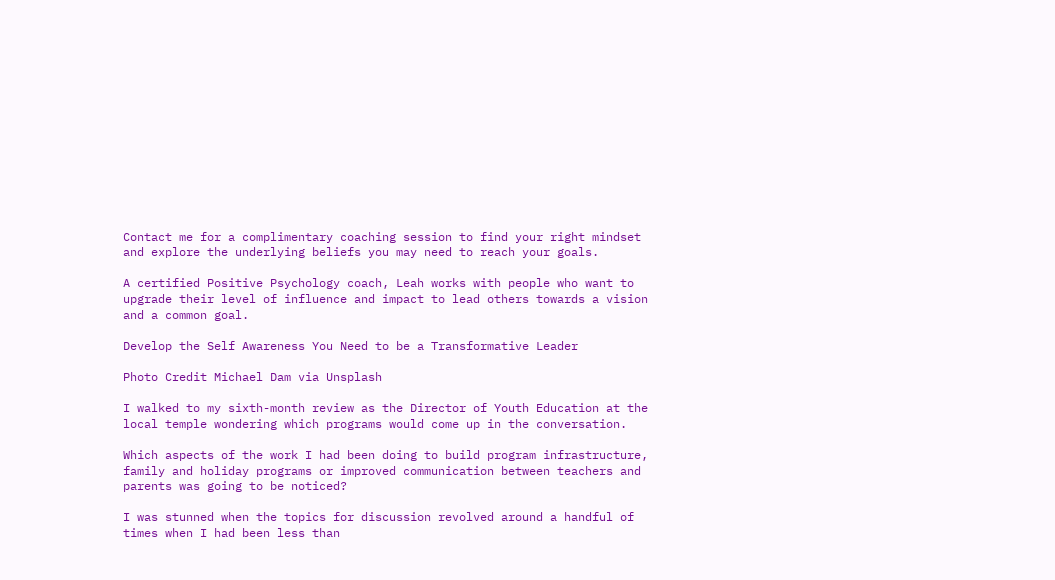Contact me for a complimentary coaching session to find your right mindset and explore the underlying beliefs you may need to reach your goals.

A certified Positive Psychology coach, Leah works with people who want to upgrade their level of influence and impact to lead others towards a vision and a common goal.

Develop the Self Awareness You Need to be a Transformative Leader

Photo Credit Michael Dam via Unsplash

I walked to my sixth-month review as the Director of Youth Education at the local temple wondering which programs would come up in the conversation.

Which aspects of the work I had been doing to build program infrastructure, family and holiday programs or improved communication between teachers and parents was going to be noticed?

I was stunned when the topics for discussion revolved around a handful of times when I had been less than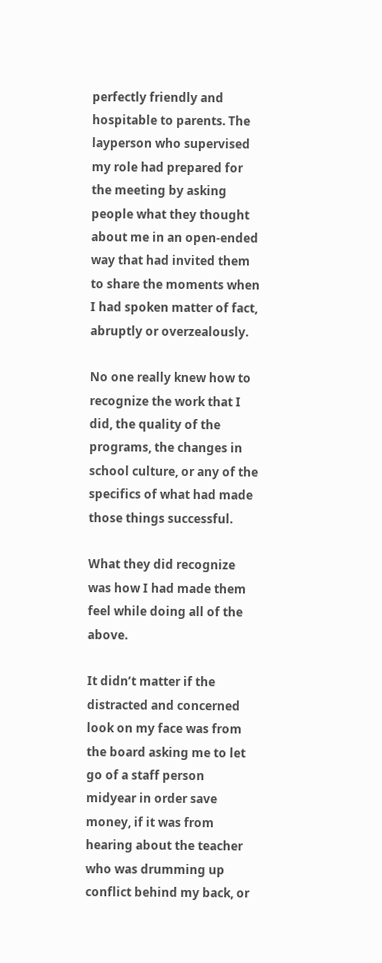perfectly friendly and hospitable to parents. The layperson who supervised my role had prepared for the meeting by asking people what they thought about me in an open-ended way that had invited them to share the moments when I had spoken matter of fact, abruptly or overzealously.

No one really knew how to recognize the work that I did, the quality of the programs, the changes in school culture, or any of the specifics of what had made those things successful.

What they did recognize was how I had made them feel while doing all of the above.

It didn’t matter if the distracted and concerned look on my face was from the board asking me to let go of a staff person midyear in order save money, if it was from hearing about the teacher who was drumming up conflict behind my back, or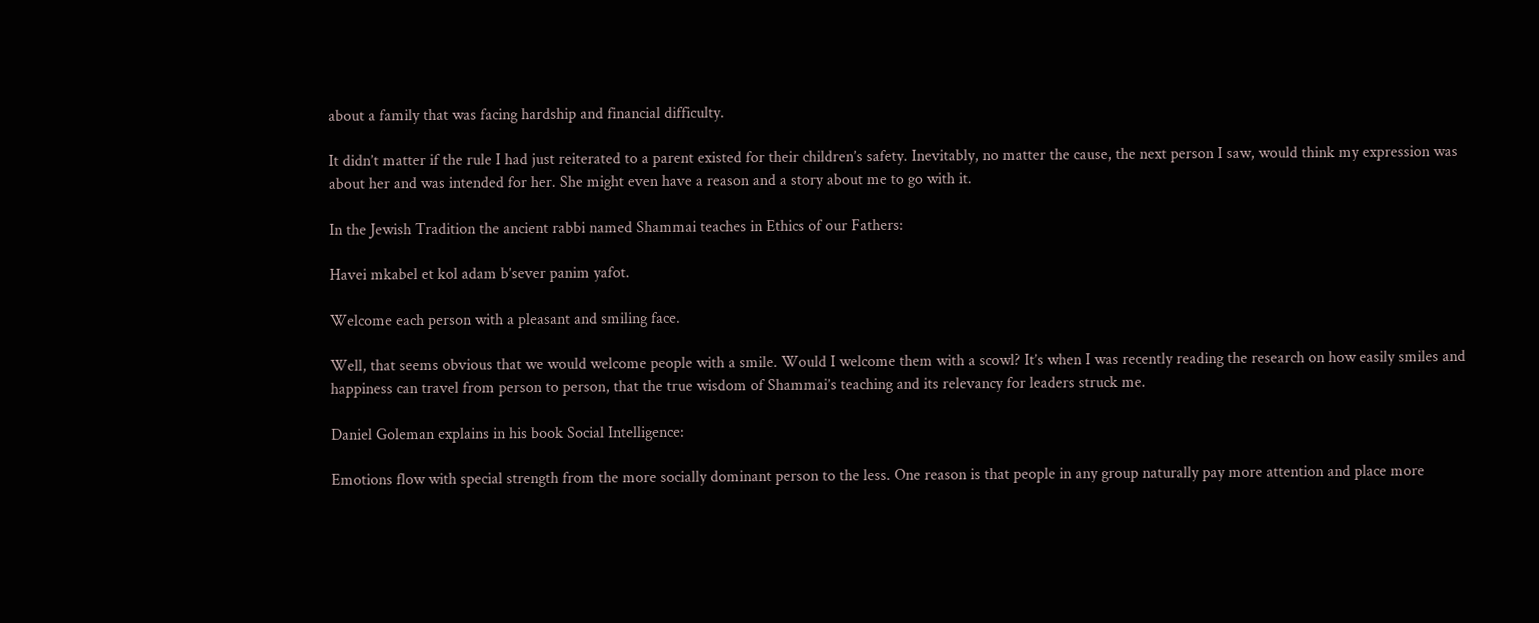about a family that was facing hardship and financial difficulty.

It didn’t matter if the rule I had just reiterated to a parent existed for their children’s safety. Inevitably, no matter the cause, the next person I saw, would think my expression was about her and was intended for her. She might even have a reason and a story about me to go with it.

In the Jewish Tradition the ancient rabbi named Shammai teaches in Ethics of our Fathers:

Havei mkabel et kol adam b’sever panim yafot.

Welcome each person with a pleasant and smiling face.

Well, that seems obvious that we would welcome people with a smile. Would I welcome them with a scowl? It’s when I was recently reading the research on how easily smiles and happiness can travel from person to person, that the true wisdom of Shammai’s teaching and its relevancy for leaders struck me.

Daniel Goleman explains in his book Social Intelligence:

Emotions flow with special strength from the more socially dominant person to the less. One reason is that people in any group naturally pay more attention and place more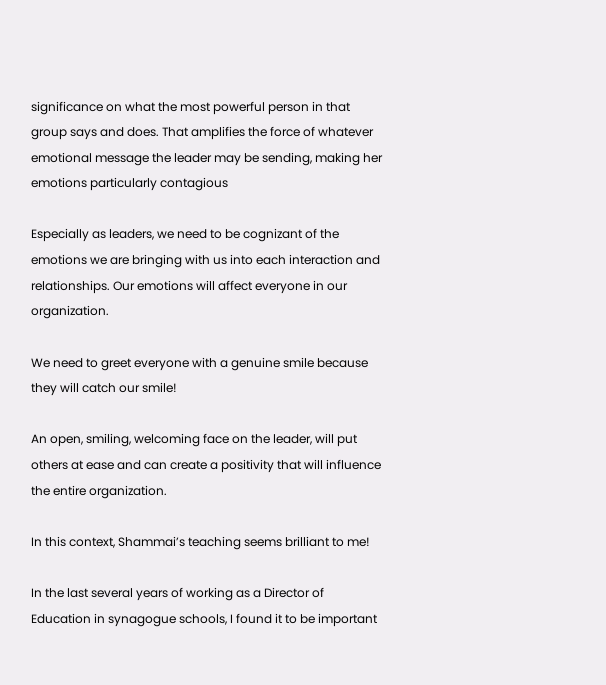significance on what the most powerful person in that group says and does. That amplifies the force of whatever emotional message the leader may be sending, making her emotions particularly contagious

Especially as leaders, we need to be cognizant of the emotions we are bringing with us into each interaction and relationships. Our emotions will affect everyone in our organization.

We need to greet everyone with a genuine smile because they will catch our smile!

An open, smiling, welcoming face on the leader, will put others at ease and can create a positivity that will influence the entire organization.

In this context, Shammai’s teaching seems brilliant to me!

In the last several years of working as a Director of Education in synagogue schools, I found it to be important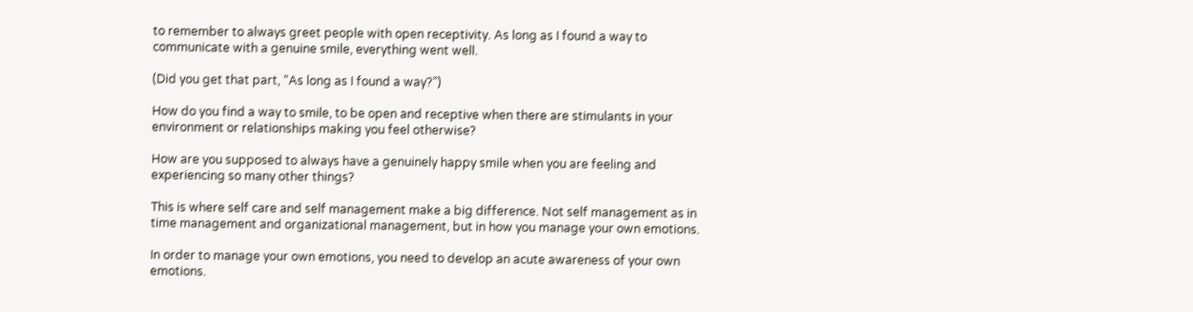to remember to always greet people with open receptivity. As long as I found a way to communicate with a genuine smile, everything went well.

(Did you get that part, “As long as I found a way?”)

How do you find a way to smile, to be open and receptive when there are stimulants in your environment or relationships making you feel otherwise?

How are you supposed to always have a genuinely happy smile when you are feeling and experiencing so many other things?

This is where self care and self management make a big difference. Not self management as in time management and organizational management, but in how you manage your own emotions.

In order to manage your own emotions, you need to develop an acute awareness of your own emotions.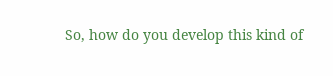So, how do you develop this kind of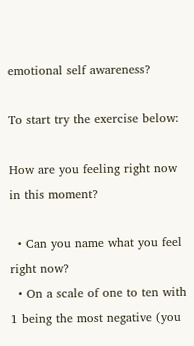emotional self awareness?

To start try the exercise below:

How are you feeling right now in this moment?

  • Can you name what you feel right now?
  • On a scale of one to ten with 1 being the most negative (you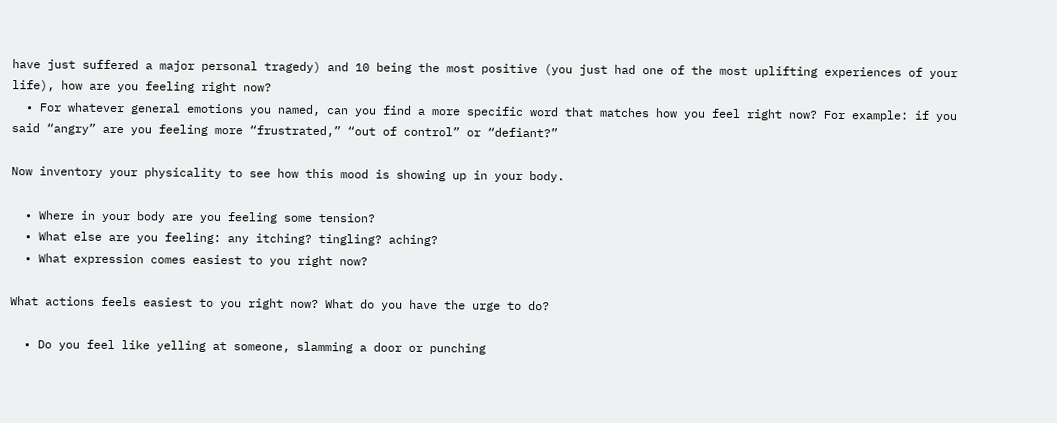have just suffered a major personal tragedy) and 10 being the most positive (you just had one of the most uplifting experiences of your life), how are you feeling right now?
  • For whatever general emotions you named, can you find a more specific word that matches how you feel right now? For example: if you said “angry” are you feeling more “frustrated,” “out of control” or “defiant?”

Now inventory your physicality to see how this mood is showing up in your body.

  • Where in your body are you feeling some tension?
  • What else are you feeling: any itching? tingling? aching?
  • What expression comes easiest to you right now?

What actions feels easiest to you right now? What do you have the urge to do?

  • Do you feel like yelling at someone, slamming a door or punching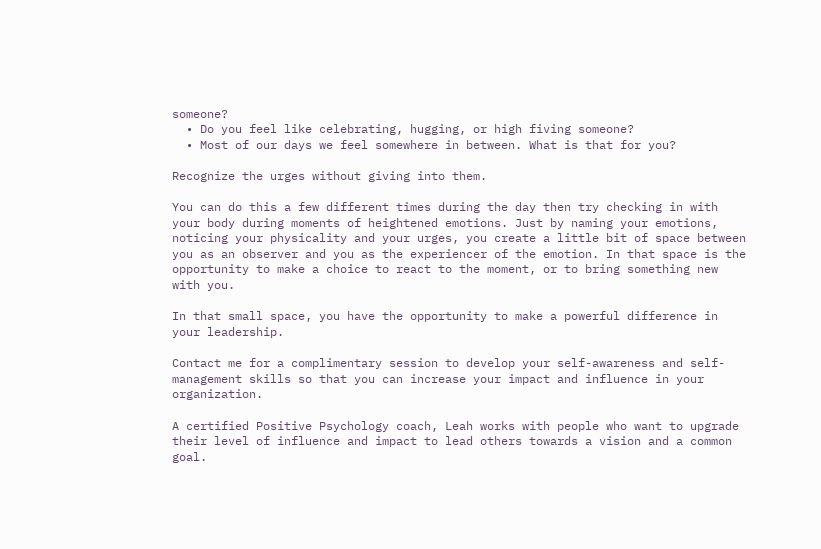someone?
  • Do you feel like celebrating, hugging, or high fiving someone?
  • Most of our days we feel somewhere in between. What is that for you?

Recognize the urges without giving into them.

You can do this a few different times during the day then try checking in with your body during moments of heightened emotions. Just by naming your emotions, noticing your physicality and your urges, you create a little bit of space between you as an observer and you as the experiencer of the emotion. In that space is the opportunity to make a choice to react to the moment, or to bring something new with you.

In that small space, you have the opportunity to make a powerful difference in your leadership.

Contact me for a complimentary session to develop your self-awareness and self-management skills so that you can increase your impact and influence in your organization.

A certified Positive Psychology coach, Leah works with people who want to upgrade their level of influence and impact to lead others towards a vision and a common goal.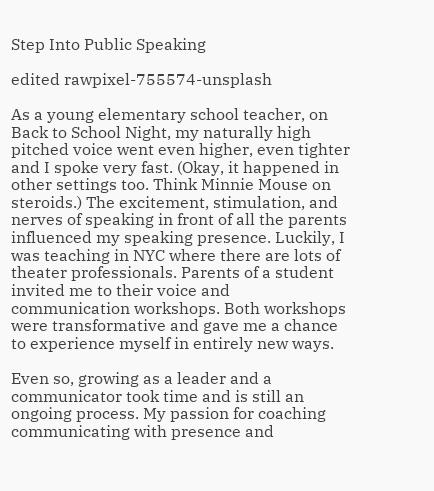Step Into Public Speaking

edited rawpixel-755574-unsplash

As a young elementary school teacher, on Back to School Night, my naturally high pitched voice went even higher, even tighter and I spoke very fast. (Okay, it happened in other settings too. Think Minnie Mouse on steroids.) The excitement, stimulation, and nerves of speaking in front of all the parents influenced my speaking presence. Luckily, I was teaching in NYC where there are lots of theater professionals. Parents of a student invited me to their voice and communication workshops. Both workshops were transformative and gave me a chance to experience myself in entirely new ways.

Even so, growing as a leader and a communicator took time and is still an ongoing process. My passion for coaching communicating with presence and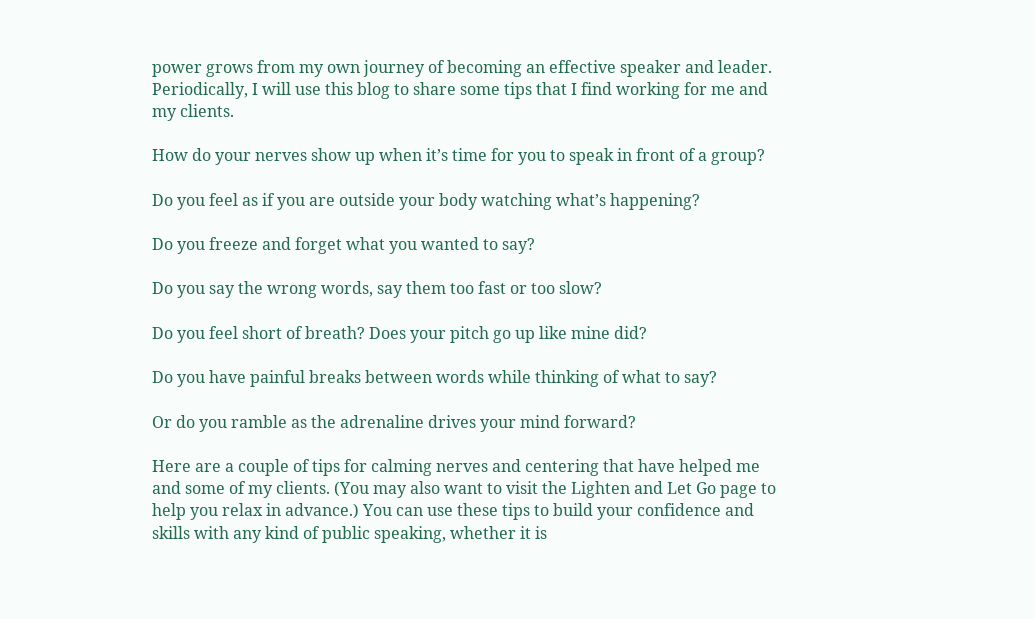power grows from my own journey of becoming an effective speaker and leader. Periodically, I will use this blog to share some tips that I find working for me and my clients.

How do your nerves show up when it’s time for you to speak in front of a group?

Do you feel as if you are outside your body watching what’s happening?

Do you freeze and forget what you wanted to say?

Do you say the wrong words, say them too fast or too slow?

Do you feel short of breath? Does your pitch go up like mine did?

Do you have painful breaks between words while thinking of what to say?

Or do you ramble as the adrenaline drives your mind forward?

Here are a couple of tips for calming nerves and centering that have helped me and some of my clients. (You may also want to visit the Lighten and Let Go page to help you relax in advance.) You can use these tips to build your confidence and skills with any kind of public speaking, whether it is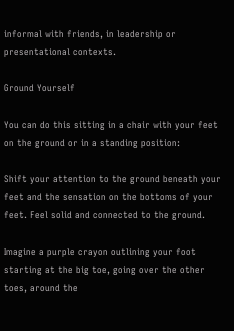informal with friends, in leadership or presentational contexts.

Ground Yourself

You can do this sitting in a chair with your feet on the ground or in a standing position:

Shift your attention to the ground beneath your feet and the sensation on the bottoms of your feet. Feel solid and connected to the ground.

Imagine a purple crayon outlining your foot starting at the big toe, going over the other toes, around the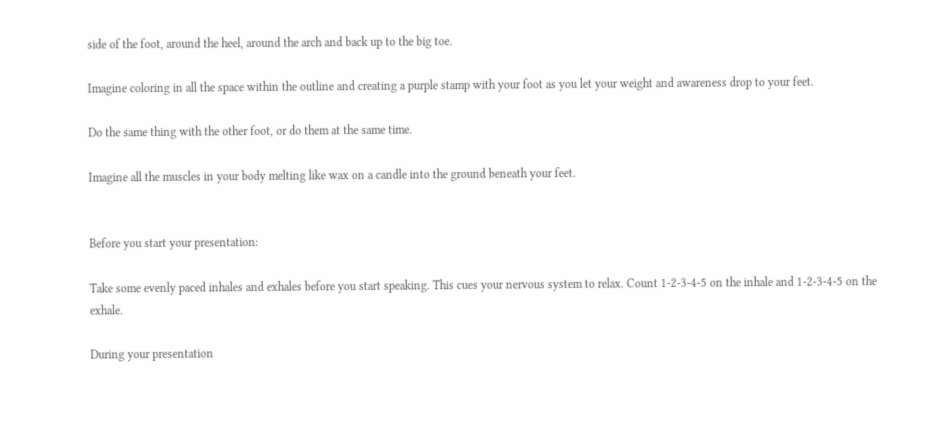side of the foot, around the heel, around the arch and back up to the big toe.

Imagine coloring in all the space within the outline and creating a purple stamp with your foot as you let your weight and awareness drop to your feet.

Do the same thing with the other foot, or do them at the same time.

Imagine all the muscles in your body melting like wax on a candle into the ground beneath your feet.


Before you start your presentation:

Take some evenly paced inhales and exhales before you start speaking. This cues your nervous system to relax. Count 1-2-3-4-5 on the inhale and 1-2-3-4-5 on the exhale.

During your presentation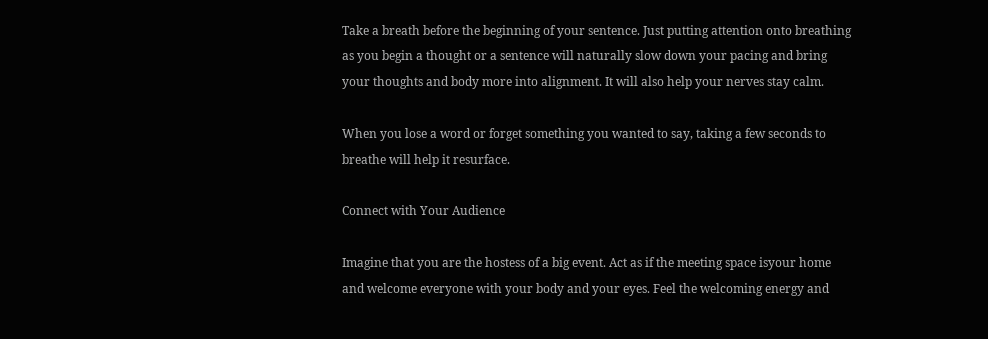Take a breath before the beginning of your sentence. Just putting attention onto breathing as you begin a thought or a sentence will naturally slow down your pacing and bring your thoughts and body more into alignment. It will also help your nerves stay calm.

When you lose a word or forget something you wanted to say, taking a few seconds to breathe will help it resurface.

Connect with Your Audience

Imagine that you are the hostess of a big event. Act as if the meeting space isyour home and welcome everyone with your body and your eyes. Feel the welcoming energy and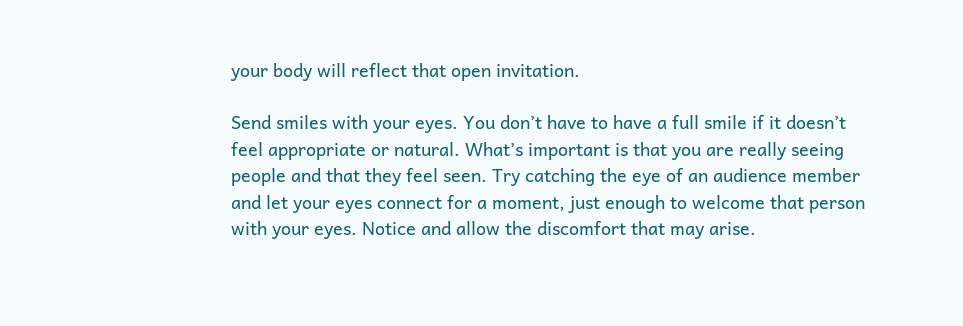your body will reflect that open invitation.

Send smiles with your eyes. You don’t have to have a full smile if it doesn’t feel appropriate or natural. What’s important is that you are really seeing people and that they feel seen. Try catching the eye of an audience member and let your eyes connect for a moment, just enough to welcome that person with your eyes. Notice and allow the discomfort that may arise.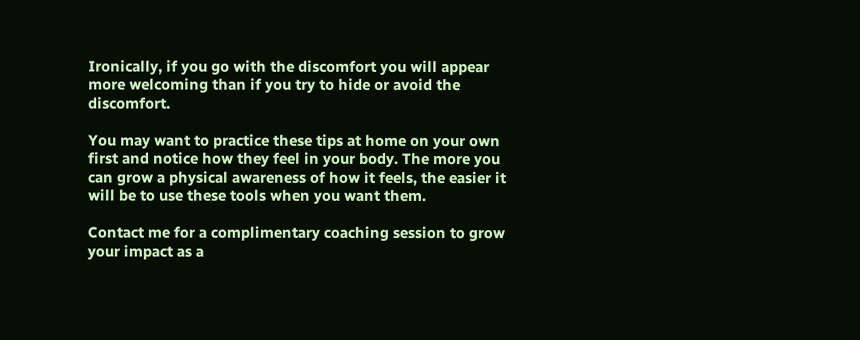Ironically, if you go with the discomfort you will appear more welcoming than if you try to hide or avoid the discomfort.

You may want to practice these tips at home on your own first and notice how they feel in your body. The more you can grow a physical awareness of how it feels, the easier it will be to use these tools when you want them.

Contact me for a complimentary coaching session to grow your impact as a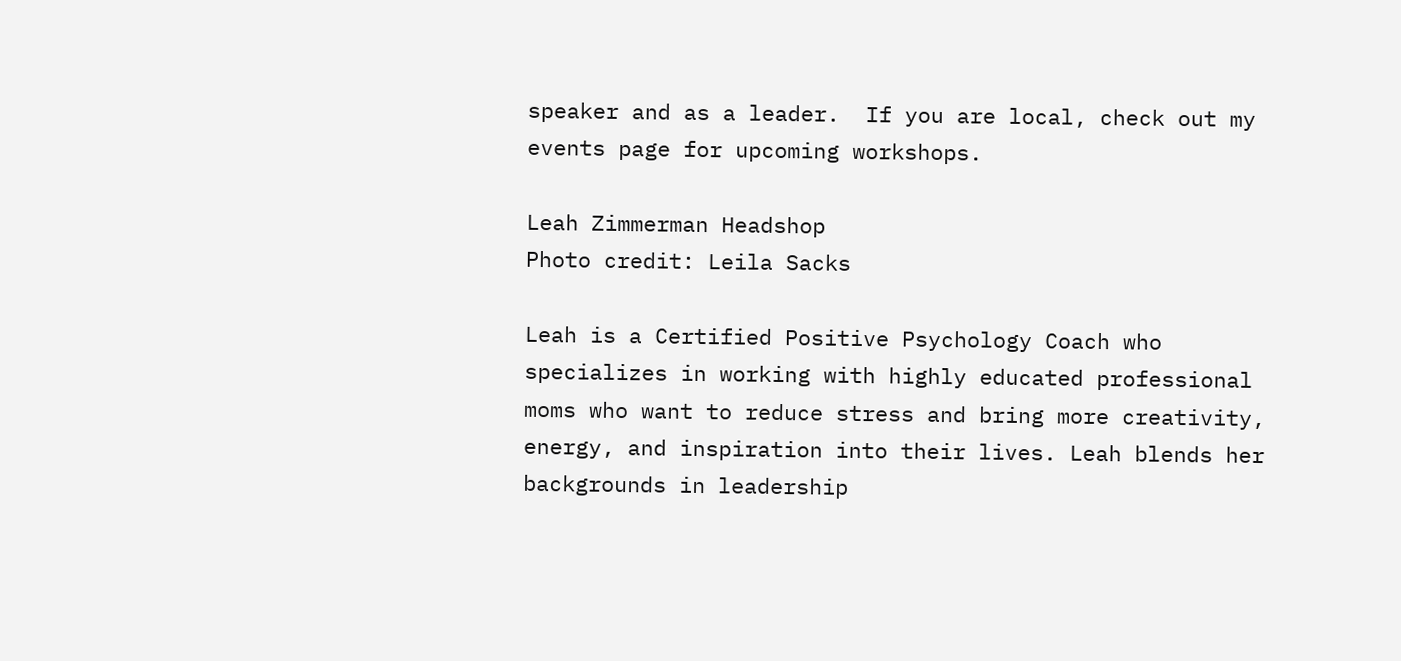speaker and as a leader.  If you are local, check out my events page for upcoming workshops.

Leah Zimmerman Headshop
Photo credit: Leila Sacks

Leah is a Certified Positive Psychology Coach who specializes in working with highly educated professional moms who want to reduce stress and bring more creativity, energy, and inspiration into their lives. Leah blends her backgrounds in leadership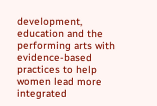development, education and the performing arts with evidence-based practices to help women lead more integrated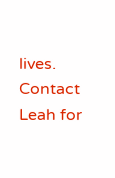lives. Contact Leah for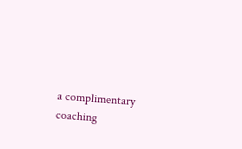a complimentary coaching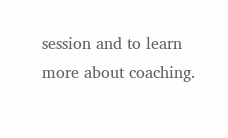session and to learn more about coaching.